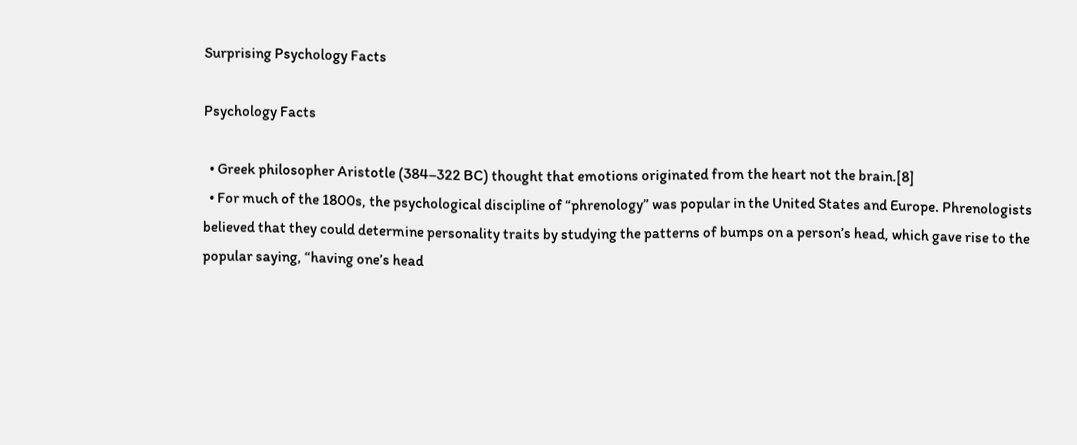Surprising Psychology Facts

Psychology Facts

  • Greek philosopher Aristotle (384–322 BC) thought that emotions originated from the heart not the brain.[8]
  • For much of the 1800s, the psychological discipline of “phrenology” was popular in the United States and Europe. Phrenologists believed that they could determine personality traits by studying the patterns of bumps on a person’s head, which gave rise to the popular saying, “having one’s head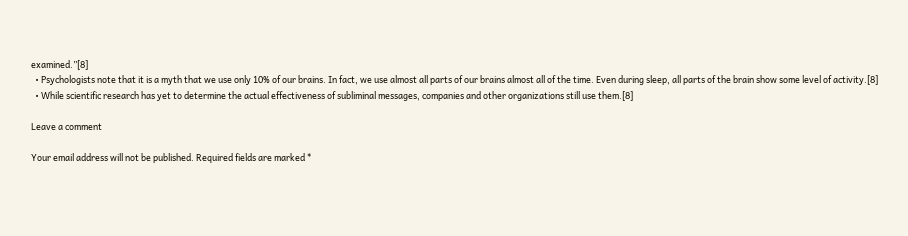examined.”[8]
  • Psychologists note that it is a myth that we use only 10% of our brains. In fact, we use almost all parts of our brains almost all of the time. Even during sleep, all parts of the brain show some level of activity.[8]
  • While scientific research has yet to determine the actual effectiveness of subliminal messages, companies and other organizations still use them.[8]

Leave a comment

Your email address will not be published. Required fields are marked *